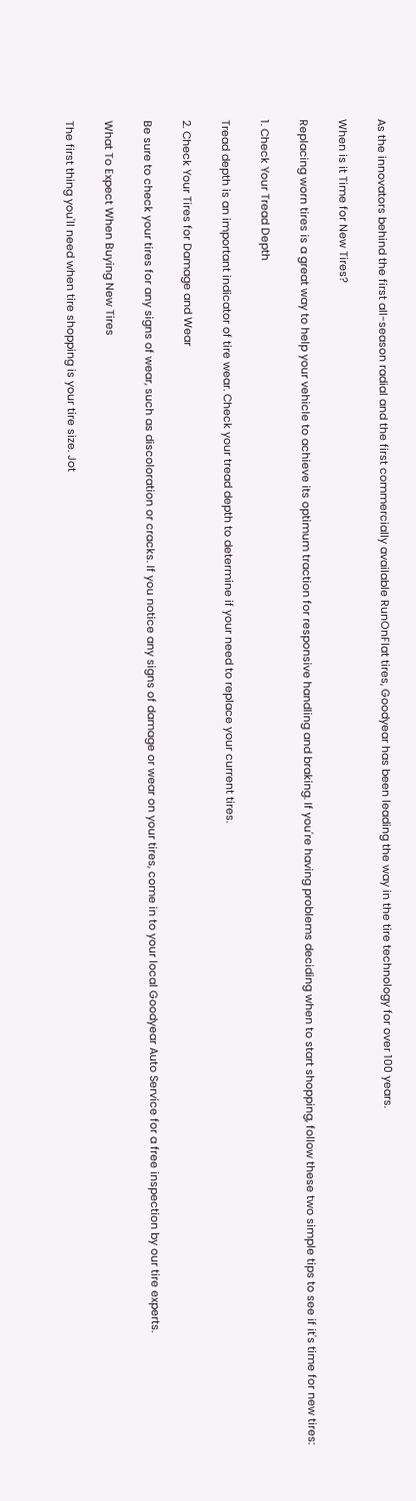As the innovators behind the first all-season radial and the first commercially available RunOnFlat tires, Goodyear has been leading the way in the tire technology for over 100 years.

When is it Time for New Tires?

Replacing worn tires is a great way to help your vehicle to achieve its optimum traction for responsive handling and braking. If you're having problems deciding when to start shopping, follow these two simple tips to see if it's time for new tires:

1. Check Your Tread Depth

Tread depth is an important indicator of tire wear. Check your tread depth to determine if your need to replace your current tires.

2. Check Your Tires for Damage and Wear

Be sure to check your tires for any signs of wear, such as discoloration or cracks. If you notice any signs of damage or wear on your tires, come in to your local Goodyear Auto Service for a free inspection by our tire experts.

What To Expect When Buying New Tires

The first thing you'll need when tire shopping is your tire size. Jot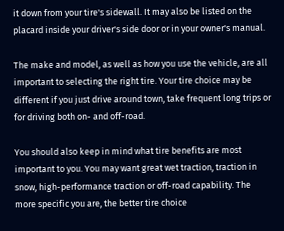it down from your tire's sidewall. It may also be listed on the placard inside your driver's side door or in your owner's manual.

The make and model, as well as how you use the vehicle, are all important to selecting the right tire. Your tire choice may be different if you just drive around town, take frequent long trips or for driving both on- and off-road.

You should also keep in mind what tire benefits are most important to you. You may want great wet traction, traction in snow, high-performance traction or off-road capability. The more specific you are, the better tire choice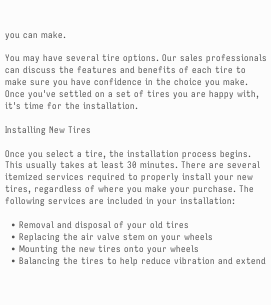you can make.

You may have several tire options. Our sales professionals can discuss the features and benefits of each tire to make sure you have confidence in the choice you make. Once you've settled on a set of tires you are happy with, it's time for the installation.

Installing New Tires

Once you select a tire, the installation process begins. This usually takes at least 30 minutes. There are several itemized services required to properly install your new tires, regardless of where you make your purchase. The following services are included in your installation:

  • Removal and disposal of your old tires
  • Replacing the air valve stem on your wheels
  • Mounting the new tires onto your wheels
  • Balancing the tires to help reduce vibration and extend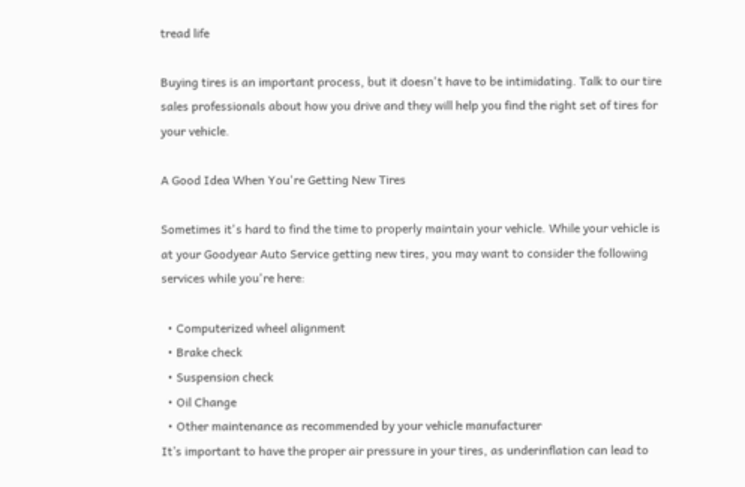tread life

Buying tires is an important process, but it doesn't have to be intimidating. Talk to our tire sales professionals about how you drive and they will help you find the right set of tires for your vehicle.

A Good Idea When You're Getting New Tires

Sometimes it's hard to find the time to properly maintain your vehicle. While your vehicle is at your Goodyear Auto Service getting new tires, you may want to consider the following services while you're here:

  • Computerized wheel alignment
  • Brake check
  • Suspension check
  • Oil Change
  • Other maintenance as recommended by your vehicle manufacturer
It’s important to have the proper air pressure in your tires, as underinflation can lead to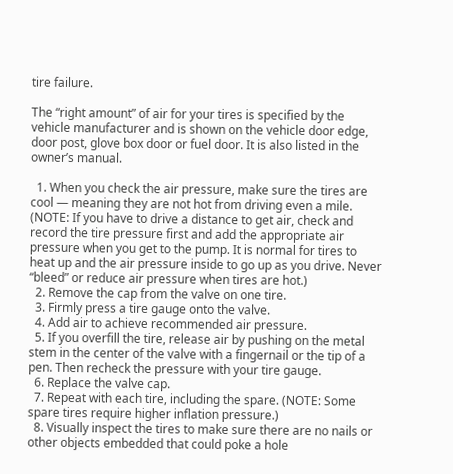tire failure.

The “right amount” of air for your tires is specified by the vehicle manufacturer and is shown on the vehicle door edge, door post, glove box door or fuel door. It is also listed in the owner’s manual.

  1. When you check the air pressure, make sure the tires are cool — meaning they are not hot from driving even a mile. (NOTE: If you have to drive a distance to get air, check and record the tire pressure first and add the appropriate air pressure when you get to the pump. It is normal for tires to heat up and the air pressure inside to go up as you drive. Never “bleed” or reduce air pressure when tires are hot.)
  2. Remove the cap from the valve on one tire.
  3. Firmly press a tire gauge onto the valve.
  4. Add air to achieve recommended air pressure.
  5. If you overfill the tire, release air by pushing on the metal stem in the center of the valve with a fingernail or the tip of a pen. Then recheck the pressure with your tire gauge.
  6. Replace the valve cap.
  7. Repeat with each tire, including the spare. (NOTE: Some spare tires require higher inflation pressure.)
  8. Visually inspect the tires to make sure there are no nails or other objects embedded that could poke a hole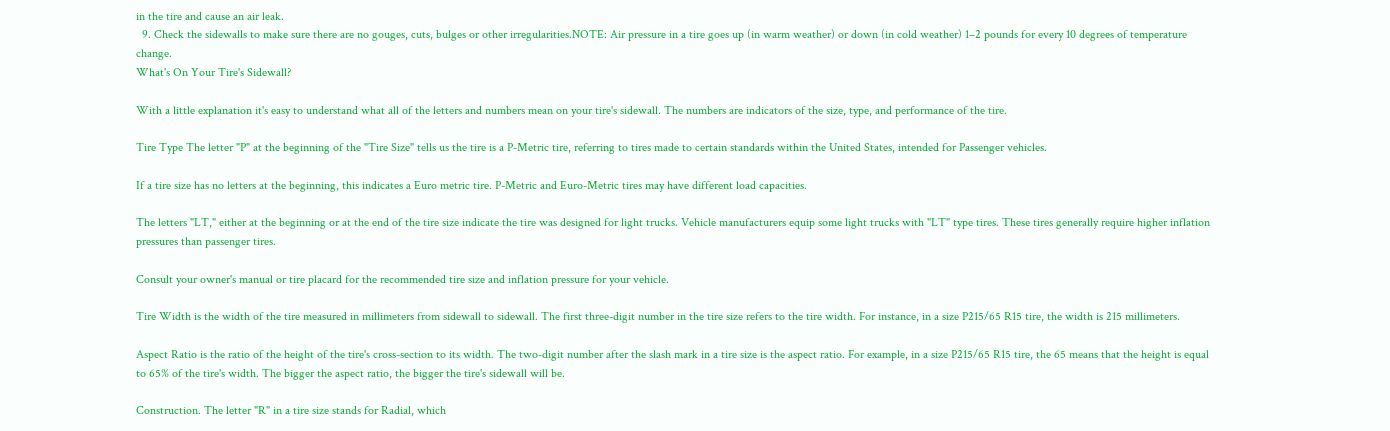in the tire and cause an air leak.
  9. Check the sidewalls to make sure there are no gouges, cuts, bulges or other irregularities.NOTE: Air pressure in a tire goes up (in warm weather) or down (in cold weather) 1–2 pounds for every 10 degrees of temperature change.
What's On Your Tire's Sidewall?

With a little explanation it's easy to understand what all of the letters and numbers mean on your tire's sidewall. The numbers are indicators of the size, type, and performance of the tire.

Tire Type The letter "P" at the beginning of the "Tire Size" tells us the tire is a P-Metric tire, referring to tires made to certain standards within the United States, intended for Passenger vehicles.

If a tire size has no letters at the beginning, this indicates a Euro metric tire. P-Metric and Euro-Metric tires may have different load capacities.

The letters "LT," either at the beginning or at the end of the tire size indicate the tire was designed for light trucks. Vehicle manufacturers equip some light trucks with "LT" type tires. These tires generally require higher inflation pressures than passenger tires.

Consult your owner's manual or tire placard for the recommended tire size and inflation pressure for your vehicle.

Tire Width is the width of the tire measured in millimeters from sidewall to sidewall. The first three-digit number in the tire size refers to the tire width. For instance, in a size P215/65 R15 tire, the width is 215 millimeters.

Aspect Ratio is the ratio of the height of the tire's cross-section to its width. The two-digit number after the slash mark in a tire size is the aspect ratio. For example, in a size P215/65 R15 tire, the 65 means that the height is equal to 65% of the tire's width. The bigger the aspect ratio, the bigger the tire's sidewall will be.

Construction. The letter "R" in a tire size stands for Radial, which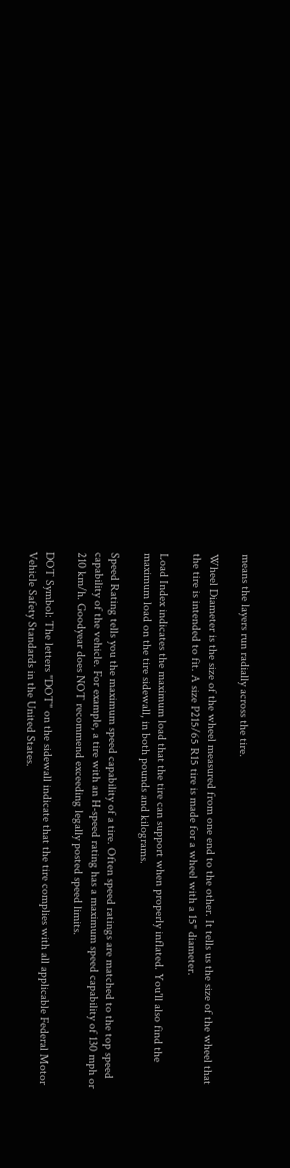means the layers run radially across the tire.

Wheel Diameter is the size of the wheel measured from one end to the other. It tells us the size of the wheel that the tire is intended to fit. A size P215/65 R15 tire is made for a wheel with a 15" diameter.

Load Index indicates the maximum load that the tire can support when properly inflated. You'll also find the maximum load on the tire sidewall, in both pounds and kilograms.

Speed Rating tells you the maximum speed capability of a tire. Often speed ratings are matched to the top speed capability of the vehicle. For example, a tire with an H-speed rating has a maximum speed capability of 130 mph or 210 km/h. Goodyear does NOT recommend exceeding legally posted speed limits.

DOT Symbol: The letters "DOT" on the sidewall indicate that the tire complies with all applicable Federal Motor Vehicle Safety Standards in the United States.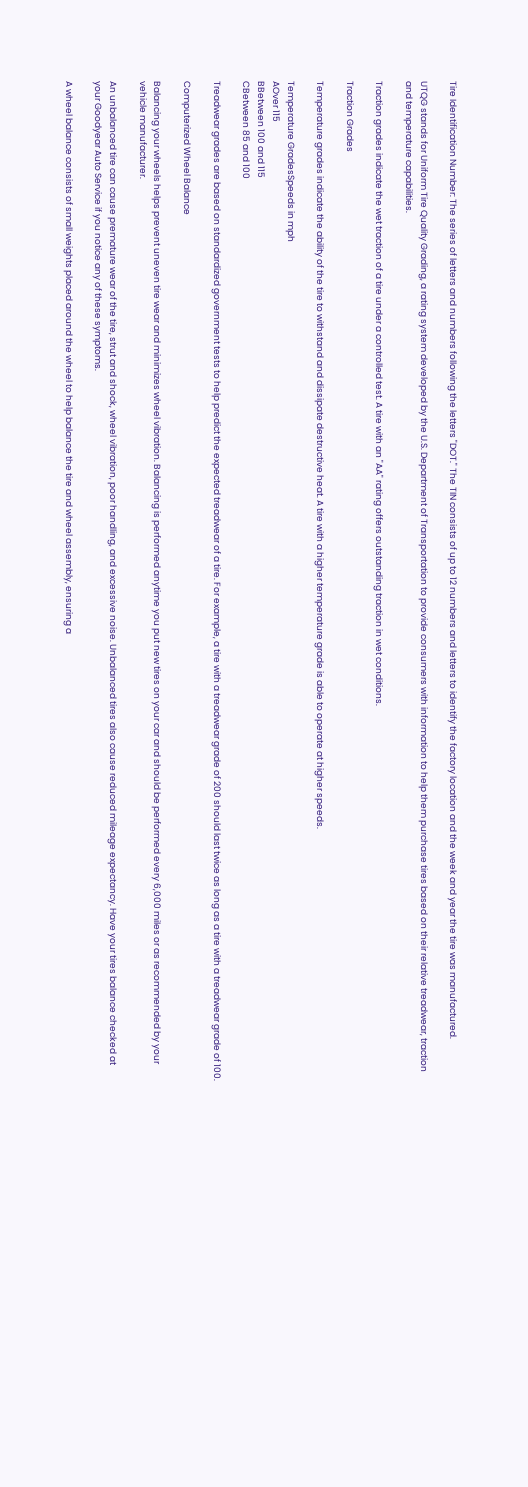Tire Identification Number: The series of letters and numbers following the letters "DOT." The TIN consists of up to 12 numbers and letters to identify the factory location and the week and year the tire was manufactured.

UTQG stands for Uniform Tire Quality Grading, a rating system developed by the U.S. Department of Transportation to provide consumers with information to help them purchase tires based on their relative treadwear, traction and temperature capabilities.

Traction grades indicate the wet traction of a tire under a controlled test. A tire with an "AA" rating offers outstanding traction in wet conditions.

Traction Grades

Temperature grades indicate the ability of the tire to withstand and dissipate destructive heat. A tire with a higher temperature grade is able to operate at higher speeds.

Temperature GradesSpeeds in mph
AOver 115
BBetween 100 and 115
CBetween 85 and 100

Treadwear grades are based on standardized government tests to help predict the expected treadwear of a tire. For example, a tire with a treadwear grade of 200 should last twice as long as a tire with a treadwear grade of 100.

Computerized Wheel Balance

Balancing your wheels helps prevent uneven tire wear and minimizes wheel vibration. Balancing is performed anytime you put new tires on your car and should be performed every 6,000 miles or as recommended by your vehicle manufacturer.

An unbalanced tire can cause premature wear of the tire, strut and shock, wheel vibration, poor handling, and excessive noise. Unbalanced tires also cause reduced mileage expectancy. Have your tires balance checked at your Goodyear Auto Service if you notice any of these symptoms.

A wheel balance consists of small weights placed around the wheel to help balance the tire and wheel assembly, ensuring a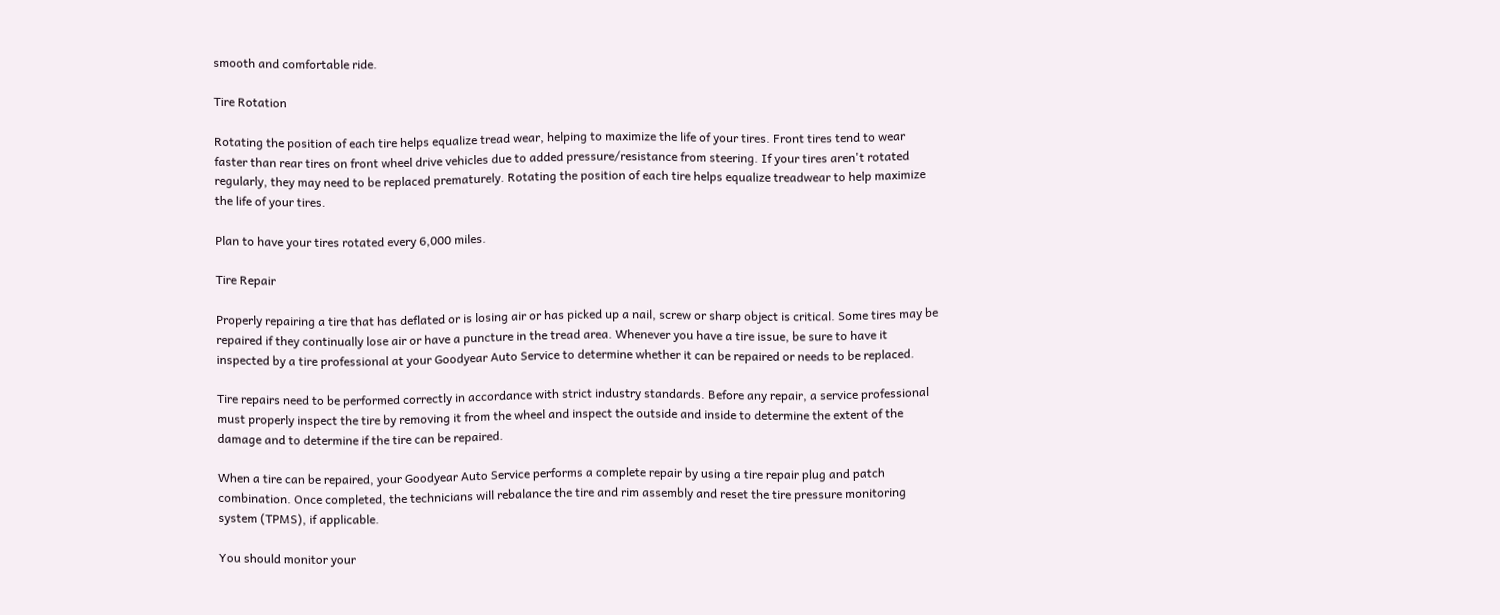smooth and comfortable ride.

Tire Rotation

Rotating the position of each tire helps equalize tread wear, helping to maximize the life of your tires. Front tires tend to wear faster than rear tires on front wheel drive vehicles due to added pressure/resistance from steering. If your tires aren't rotated regularly, they may need to be replaced prematurely. Rotating the position of each tire helps equalize treadwear to help maximize the life of your tires.

Plan to have your tires rotated every 6,000 miles.

Tire Repair

Properly repairing a tire that has deflated or is losing air or has picked up a nail, screw or sharp object is critical. Some tires may be repaired if they continually lose air or have a puncture in the tread area. Whenever you have a tire issue, be sure to have it inspected by a tire professional at your Goodyear Auto Service to determine whether it can be repaired or needs to be replaced.

Tire repairs need to be performed correctly in accordance with strict industry standards. Before any repair, a service professional must properly inspect the tire by removing it from the wheel and inspect the outside and inside to determine the extent of the damage and to determine if the tire can be repaired.

When a tire can be repaired, your Goodyear Auto Service performs a complete repair by using a tire repair plug and patch combination. Once completed, the technicians will rebalance the tire and rim assembly and reset the tire pressure monitoring system (TPMS), if applicable.

You should monitor your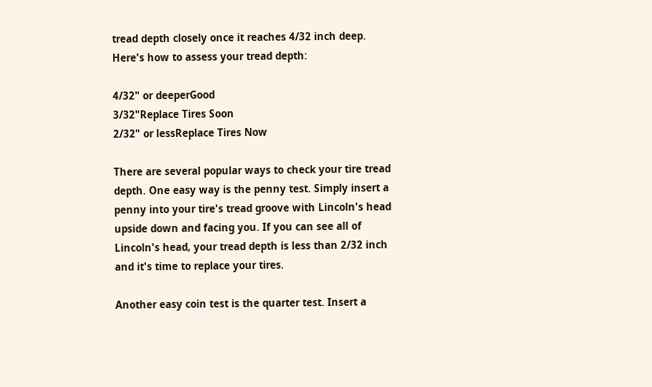tread depth closely once it reaches 4/32 inch deep. Here's how to assess your tread depth:

4/32" or deeperGood
3/32"Replace Tires Soon
2/32" or lessReplace Tires Now

There are several popular ways to check your tire tread depth. One easy way is the penny test. Simply insert a penny into your tire's tread groove with Lincoln's head upside down and facing you. If you can see all of Lincoln's head, your tread depth is less than 2/32 inch and it's time to replace your tires.

Another easy coin test is the quarter test. Insert a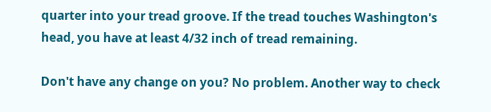quarter into your tread groove. If the tread touches Washington's head, you have at least 4/32 inch of tread remaining.

Don't have any change on you? No problem. Another way to check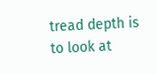tread depth is to look at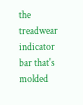the treadwear indicator bar that's molded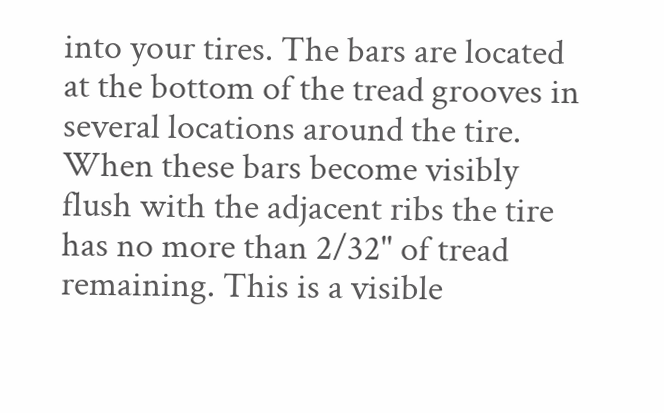into your tires. The bars are located at the bottom of the tread grooves in several locations around the tire. When these bars become visibly flush with the adjacent ribs the tire has no more than 2/32" of tread remaining. This is a visible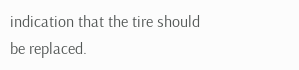indication that the tire should be replaced.